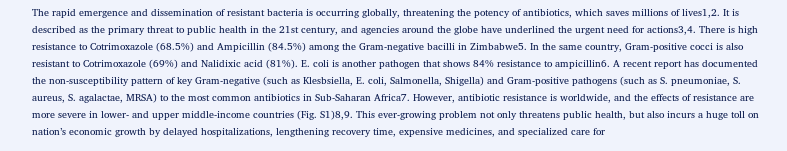The rapid emergence and dissemination of resistant bacteria is occurring globally, threatening the potency of antibiotics, which saves millions of lives1,2. It is described as the primary threat to public health in the 21st century, and agencies around the globe have underlined the urgent need for actions3,4. There is high resistance to Cotrimoxazole (68.5%) and Ampicillin (84.5%) among the Gram-negative bacilli in Zimbabwe5. In the same country, Gram-positive cocci is also resistant to Cotrimoxazole (69%) and Nalidixic acid (81%). E. coli is another pathogen that shows 84% resistance to ampicillin6. A recent report has documented the non-susceptibility pattern of key Gram-negative (such as Klesbsiella, E. coli, Salmonella, Shigella) and Gram-positive pathogens (such as S. pneumoniae, S. aureus, S. agalactae, MRSA) to the most common antibiotics in Sub-Saharan Africa7. However, antibiotic resistance is worldwide, and the effects of resistance are more severe in lower- and upper middle-income countries (Fig. S1)8,9. This ever-growing problem not only threatens public health, but also incurs a huge toll on nation’s economic growth by delayed hospitalizations, lengthening recovery time, expensive medicines, and specialized care for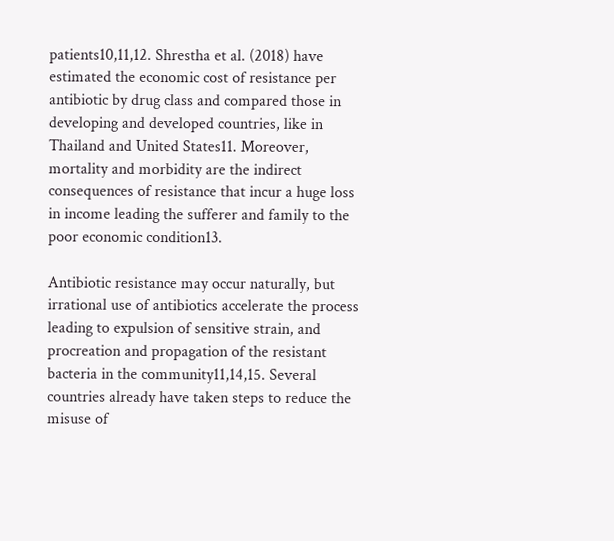patients10,11,12. Shrestha et al. (2018) have estimated the economic cost of resistance per antibiotic by drug class and compared those in developing and developed countries, like in Thailand and United States11. Moreover, mortality and morbidity are the indirect consequences of resistance that incur a huge loss in income leading the sufferer and family to the poor economic condition13.

Antibiotic resistance may occur naturally, but irrational use of antibiotics accelerate the process leading to expulsion of sensitive strain, and procreation and propagation of the resistant bacteria in the community11,14,15. Several countries already have taken steps to reduce the misuse of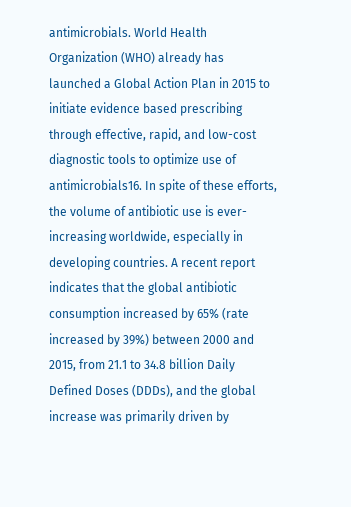antimicrobials. World Health Organization (WHO) already has launched a Global Action Plan in 2015 to initiate evidence based prescribing through effective, rapid, and low-cost diagnostic tools to optimize use of antimicrobials16. In spite of these efforts, the volume of antibiotic use is ever-increasing worldwide, especially in developing countries. A recent report indicates that the global antibiotic consumption increased by 65% (rate increased by 39%) between 2000 and 2015, from 21.1 to 34.8 billion Daily Defined Doses (DDDs), and the global increase was primarily driven by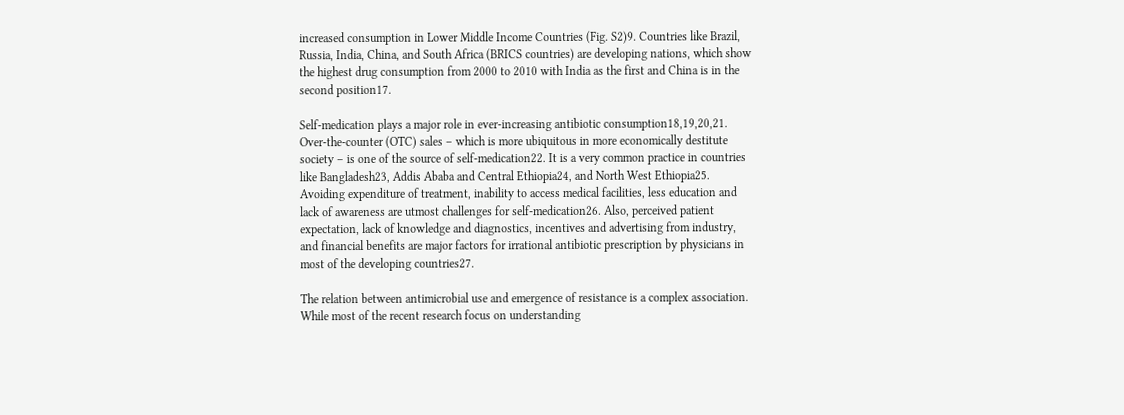increased consumption in Lower Middle Income Countries (Fig. S2)9. Countries like Brazil, Russia, India, China, and South Africa (BRICS countries) are developing nations, which show the highest drug consumption from 2000 to 2010 with India as the first and China is in the second position17.

Self-medication plays a major role in ever-increasing antibiotic consumption18,19,20,21. Over-the-counter (OTC) sales – which is more ubiquitous in more economically destitute society – is one of the source of self-medication22. It is a very common practice in countries like Bangladesh23, Addis Ababa and Central Ethiopia24, and North West Ethiopia25. Avoiding expenditure of treatment, inability to access medical facilities, less education and lack of awareness are utmost challenges for self-medication26. Also, perceived patient expectation, lack of knowledge and diagnostics, incentives and advertising from industry, and financial benefits are major factors for irrational antibiotic prescription by physicians in most of the developing countries27.

The relation between antimicrobial use and emergence of resistance is a complex association. While most of the recent research focus on understanding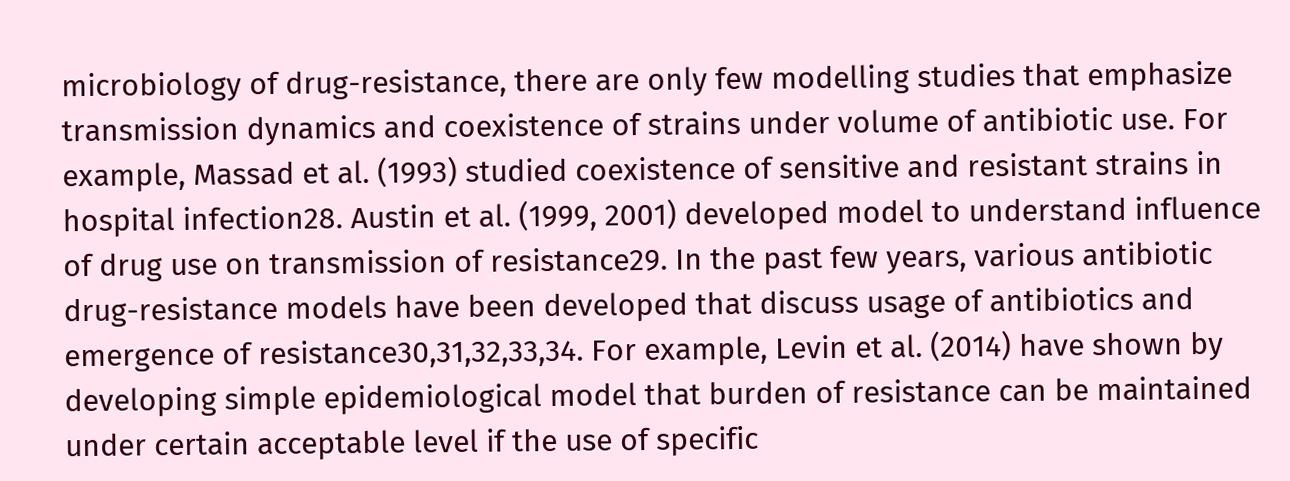microbiology of drug-resistance, there are only few modelling studies that emphasize transmission dynamics and coexistence of strains under volume of antibiotic use. For example, Massad et al. (1993) studied coexistence of sensitive and resistant strains in hospital infection28. Austin et al. (1999, 2001) developed model to understand influence of drug use on transmission of resistance29. In the past few years, various antibiotic drug-resistance models have been developed that discuss usage of antibiotics and emergence of resistance30,31,32,33,34. For example, Levin et al. (2014) have shown by developing simple epidemiological model that burden of resistance can be maintained under certain acceptable level if the use of specific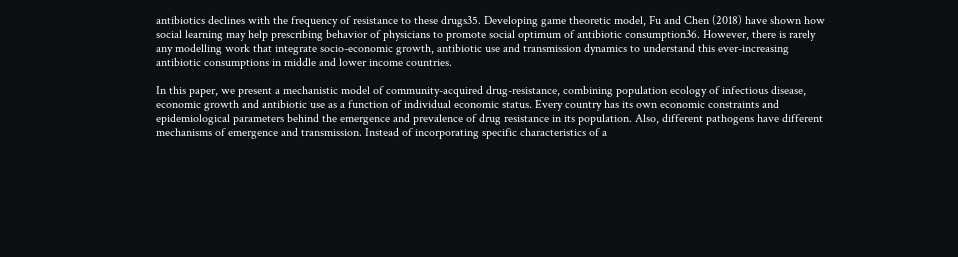antibiotics declines with the frequency of resistance to these drugs35. Developing game theoretic model, Fu and Chen (2018) have shown how social learning may help prescribing behavior of physicians to promote social optimum of antibiotic consumption36. However, there is rarely any modelling work that integrate socio-economic growth, antibiotic use and transmission dynamics to understand this ever-increasing antibiotic consumptions in middle and lower income countries.

In this paper, we present a mechanistic model of community-acquired drug-resistance, combining population ecology of infectious disease, economic growth and antibiotic use as a function of individual economic status. Every country has its own economic constraints and epidemiological parameters behind the emergence and prevalence of drug resistance in its population. Also, different pathogens have different mechanisms of emergence and transmission. Instead of incorporating specific characteristics of a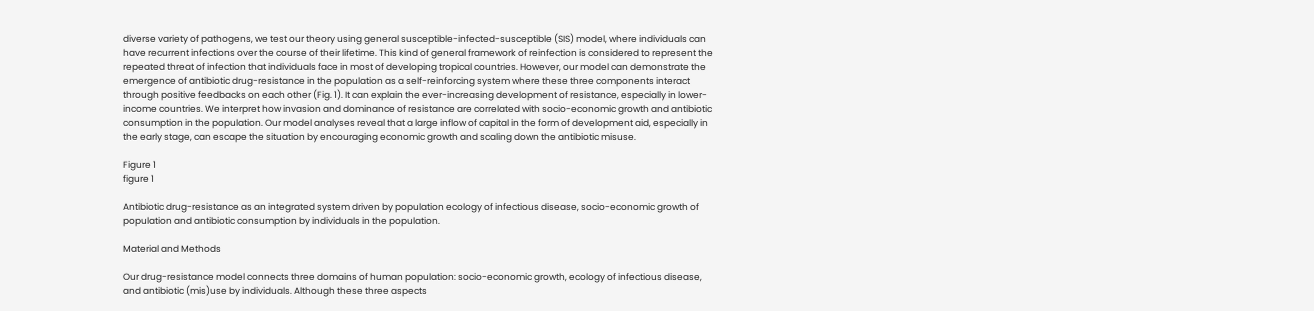diverse variety of pathogens, we test our theory using general susceptible-infected-susceptible (SIS) model, where individuals can have recurrent infections over the course of their lifetime. This kind of general framework of reinfection is considered to represent the repeated threat of infection that individuals face in most of developing tropical countries. However, our model can demonstrate the emergence of antibiotic drug-resistance in the population as a self-reinforcing system where these three components interact through positive feedbacks on each other (Fig. 1). It can explain the ever-increasing development of resistance, especially in lower-income countries. We interpret how invasion and dominance of resistance are correlated with socio-economic growth and antibiotic consumption in the population. Our model analyses reveal that a large inflow of capital in the form of development aid, especially in the early stage, can escape the situation by encouraging economic growth and scaling down the antibiotic misuse.

Figure 1
figure 1

Antibiotic drug-resistance as an integrated system driven by population ecology of infectious disease, socio-economic growth of population and antibiotic consumption by individuals in the population.

Material and Methods

Our drug-resistance model connects three domains of human population: socio-economic growth, ecology of infectious disease, and antibiotic (mis)use by individuals. Although these three aspects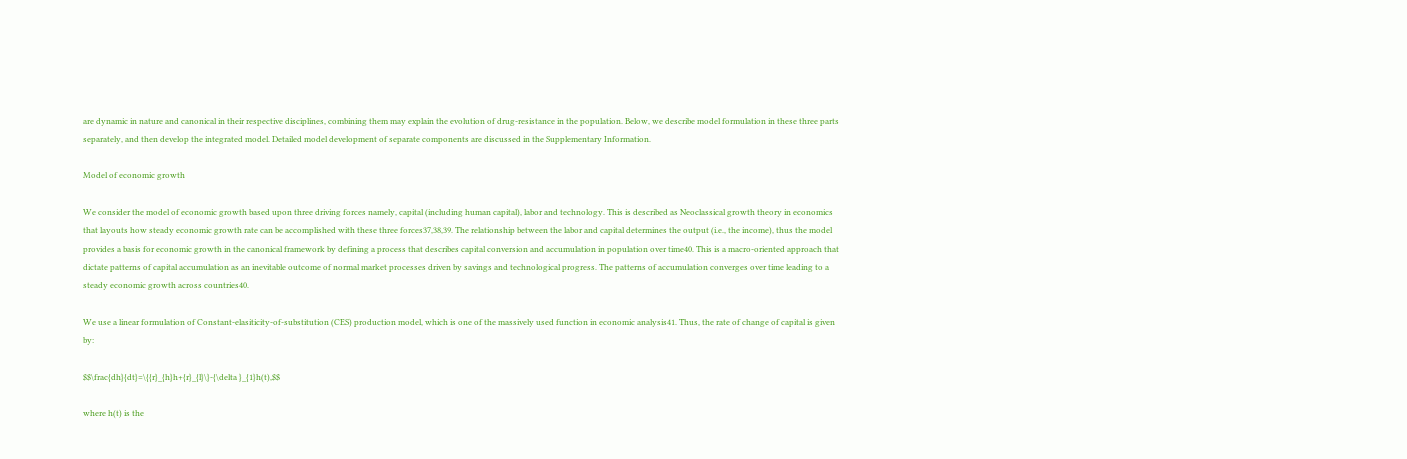are dynamic in nature and canonical in their respective disciplines, combining them may explain the evolution of drug-resistance in the population. Below, we describe model formulation in these three parts separately, and then develop the integrated model. Detailed model development of separate components are discussed in the Supplementary Information.

Model of economic growth

We consider the model of economic growth based upon three driving forces namely, capital (including human capital), labor and technology. This is described as Neoclassical growth theory in economics that layouts how steady economic growth rate can be accomplished with these three forces37,38,39. The relationship between the labor and capital determines the output (i.e., the income), thus the model provides a basis for economic growth in the canonical framework by defining a process that describes capital conversion and accumulation in population over time40. This is a macro-oriented approach that dictate patterns of capital accumulation as an inevitable outcome of normal market processes driven by savings and technological progress. The patterns of accumulation converges over time leading to a steady economic growth across countries40.

We use a linear formulation of Constant-elasiticity-of-substitution (CES) production model, which is one of the massively used function in economic analysis41. Thus, the rate of change of capital is given by:

$$\frac{dh}{dt}=\{{r}_{h}h+{r}_{l}\}-{\delta }_{1}h(t),$$

where h(t) is the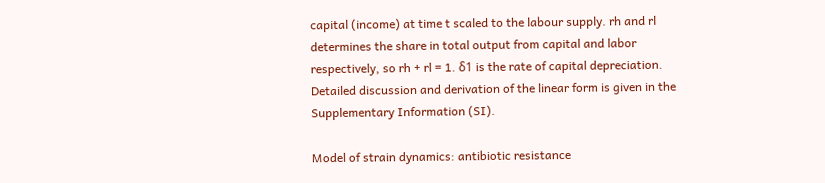capital (income) at time t scaled to the labour supply. rh and rl determines the share in total output from capital and labor respectively, so rh + rl = 1. δ1 is the rate of capital depreciation. Detailed discussion and derivation of the linear form is given in the Supplementary Information (SI).

Model of strain dynamics: antibiotic resistance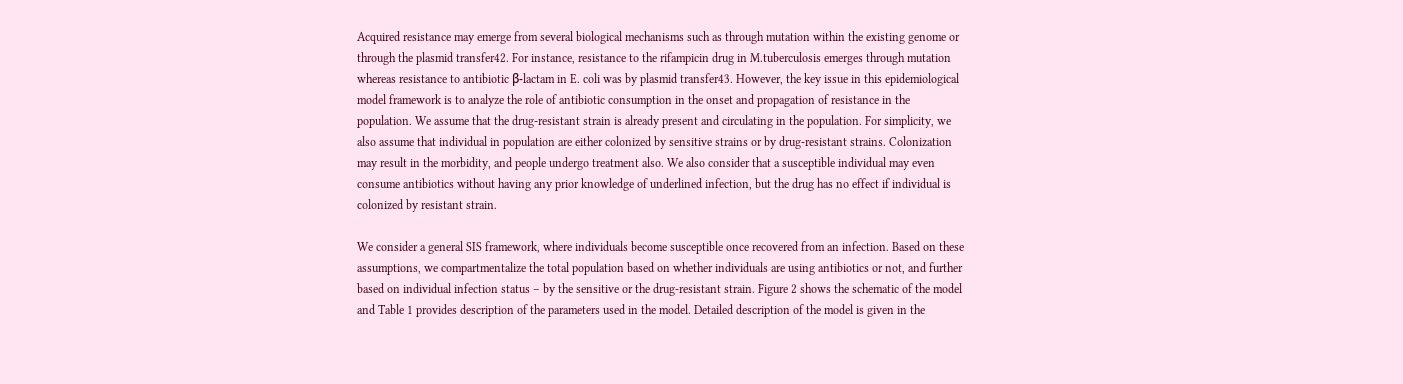Acquired resistance may emerge from several biological mechanisms such as through mutation within the existing genome or through the plasmid transfer42. For instance, resistance to the rifampicin drug in M.tuberculosis emerges through mutation whereas resistance to antibiotic β-lactam in E. coli was by plasmid transfer43. However, the key issue in this epidemiological model framework is to analyze the role of antibiotic consumption in the onset and propagation of resistance in the population. We assume that the drug-resistant strain is already present and circulating in the population. For simplicity, we also assume that individual in population are either colonized by sensitive strains or by drug-resistant strains. Colonization may result in the morbidity, and people undergo treatment also. We also consider that a susceptible individual may even consume antibiotics without having any prior knowledge of underlined infection, but the drug has no effect if individual is colonized by resistant strain.

We consider a general SIS framework, where individuals become susceptible once recovered from an infection. Based on these assumptions, we compartmentalize the total population based on whether individuals are using antibiotics or not, and further based on individual infection status – by the sensitive or the drug-resistant strain. Figure 2 shows the schematic of the model and Table 1 provides description of the parameters used in the model. Detailed description of the model is given in the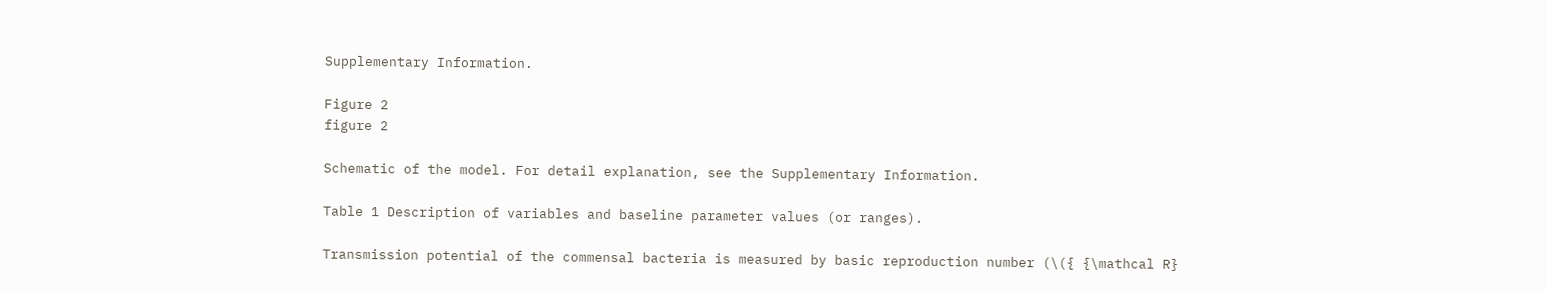Supplementary Information.

Figure 2
figure 2

Schematic of the model. For detail explanation, see the Supplementary Information.

Table 1 Description of variables and baseline parameter values (or ranges).

Transmission potential of the commensal bacteria is measured by basic reproduction number (\({ {\mathcal R}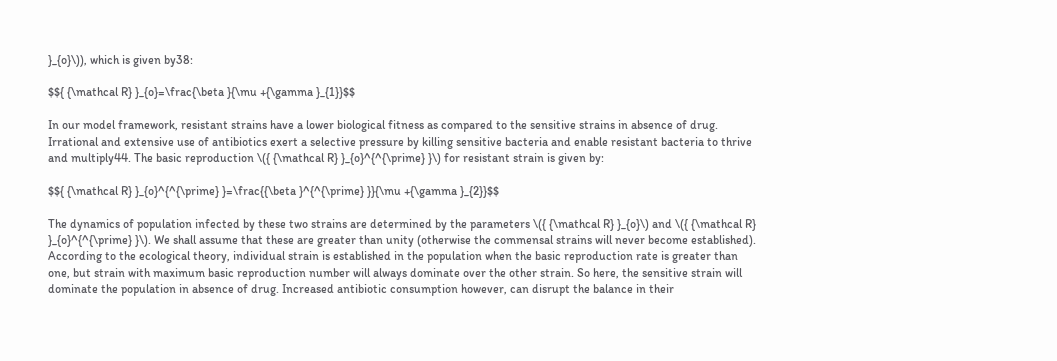}_{o}\)), which is given by38:

$${ {\mathcal R} }_{o}=\frac{\beta }{\mu +{\gamma }_{1}}$$

In our model framework, resistant strains have a lower biological fitness as compared to the sensitive strains in absence of drug. Irrational and extensive use of antibiotics exert a selective pressure by killing sensitive bacteria and enable resistant bacteria to thrive and multiply44. The basic reproduction \({ {\mathcal R} }_{o}^{^{\prime} }\) for resistant strain is given by:

$${ {\mathcal R} }_{o}^{^{\prime} }=\frac{{\beta }^{^{\prime} }}{\mu +{\gamma }_{2}}$$

The dynamics of population infected by these two strains are determined by the parameters \({ {\mathcal R} }_{o}\) and \({ {\mathcal R} }_{o}^{^{\prime} }\). We shall assume that these are greater than unity (otherwise the commensal strains will never become established). According to the ecological theory, individual strain is established in the population when the basic reproduction rate is greater than one, but strain with maximum basic reproduction number will always dominate over the other strain. So here, the sensitive strain will dominate the population in absence of drug. Increased antibiotic consumption however, can disrupt the balance in their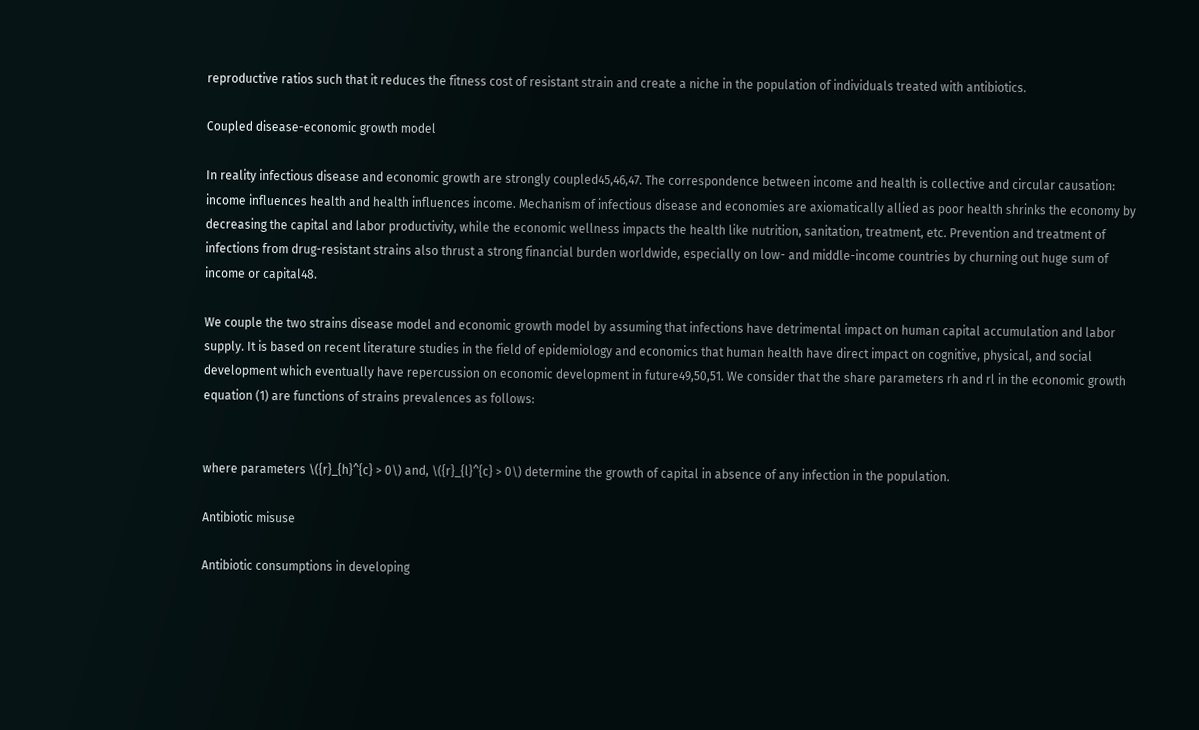reproductive ratios such that it reduces the fitness cost of resistant strain and create a niche in the population of individuals treated with antibiotics.

Coupled disease-economic growth model

In reality infectious disease and economic growth are strongly coupled45,46,47. The correspondence between income and health is collective and circular causation: income influences health and health influences income. Mechanism of infectious disease and economies are axiomatically allied as poor health shrinks the economy by decreasing the capital and labor productivity, while the economic wellness impacts the health like nutrition, sanitation, treatment, etc. Prevention and treatment of infections from drug-resistant strains also thrust a strong financial burden worldwide, especially on low- and middle-income countries by churning out huge sum of income or capital48.

We couple the two strains disease model and economic growth model by assuming that infections have detrimental impact on human capital accumulation and labor supply. It is based on recent literature studies in the field of epidemiology and economics that human health have direct impact on cognitive, physical, and social development which eventually have repercussion on economic development in future49,50,51. We consider that the share parameters rh and rl in the economic growth equation (1) are functions of strains prevalences as follows:


where parameters \({r}_{h}^{c} > 0\) and, \({r}_{l}^{c} > 0\) determine the growth of capital in absence of any infection in the population.

Antibiotic misuse

Antibiotic consumptions in developing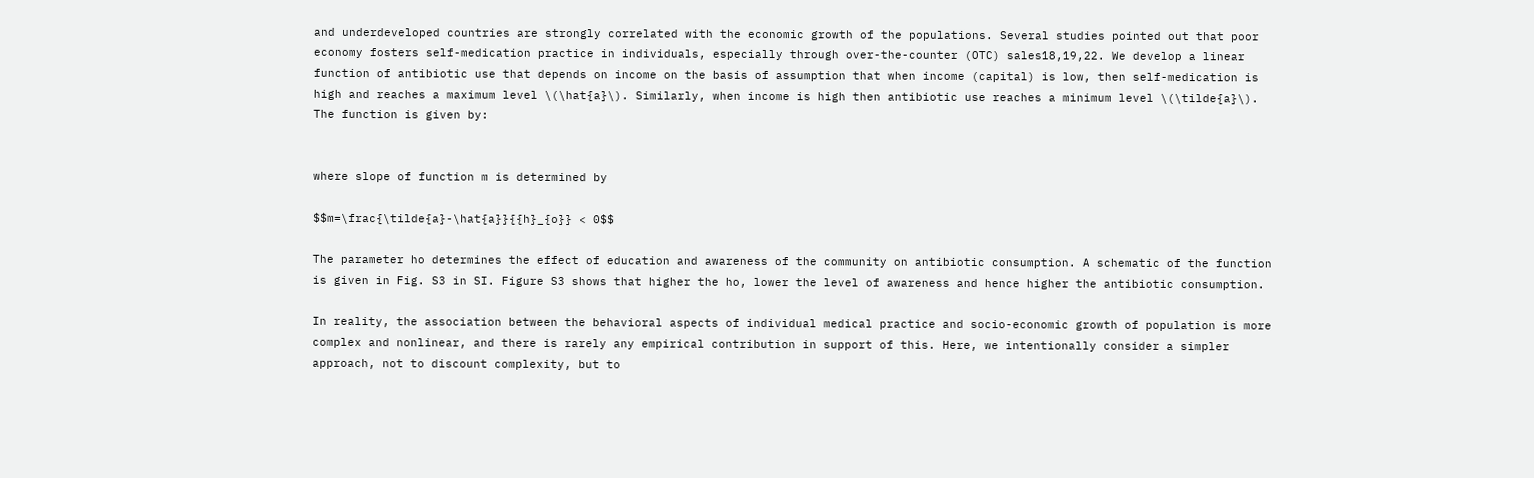and underdeveloped countries are strongly correlated with the economic growth of the populations. Several studies pointed out that poor economy fosters self-medication practice in individuals, especially through over-the-counter (OTC) sales18,19,22. We develop a linear function of antibiotic use that depends on income on the basis of assumption that when income (capital) is low, then self-medication is high and reaches a maximum level \(\hat{a}\). Similarly, when income is high then antibiotic use reaches a minimum level \(\tilde{a}\). The function is given by:


where slope of function m is determined by

$$m=\frac{\tilde{a}-\hat{a}}{{h}_{o}} < 0$$

The parameter ho determines the effect of education and awareness of the community on antibiotic consumption. A schematic of the function is given in Fig. S3 in SI. Figure S3 shows that higher the ho, lower the level of awareness and hence higher the antibiotic consumption.

In reality, the association between the behavioral aspects of individual medical practice and socio-economic growth of population is more complex and nonlinear, and there is rarely any empirical contribution in support of this. Here, we intentionally consider a simpler approach, not to discount complexity, but to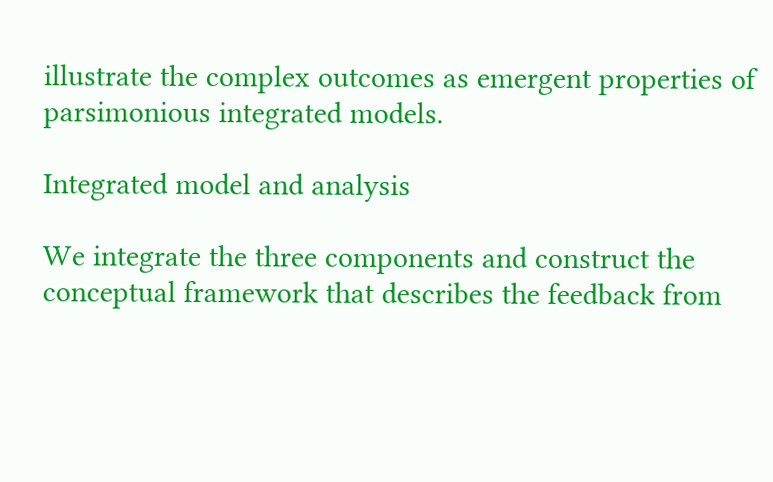illustrate the complex outcomes as emergent properties of parsimonious integrated models.

Integrated model and analysis

We integrate the three components and construct the conceptual framework that describes the feedback from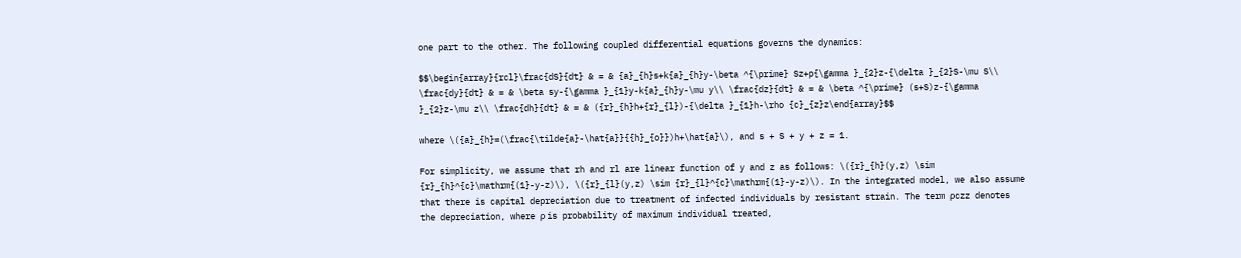one part to the other. The following coupled differential equations governs the dynamics:

$$\begin{array}{rcl}\frac{dS}{dt} & = & {a}_{h}s+k{a}_{h}y-\beta ^{\prime} Sz+p{\gamma }_{2}z-{\delta }_{2}S-\mu S\\ \frac{dy}{dt} & = & \beta sy-{\gamma }_{1}y-k{a}_{h}y-\mu y\\ \frac{dz}{dt} & = & \beta ^{\prime} (s+S)z-{\gamma }_{2}z-\mu z\\ \frac{dh}{dt} & = & ({r}_{h}h+{r}_{l})-{\delta }_{1}h-\rho {c}_{z}z\end{array}$$

where \({a}_{h}=(\frac{\tilde{a}-\hat{a}}{{h}_{o}})h+\hat{a}\), and s + S + y + z = 1.

For simplicity, we assume that rh and rl are linear function of y and z as follows: \({r}_{h}(y,z) \sim {r}_{h}^{c}\mathrm{(1}-y-z)\), \({r}_{l}(y,z) \sim {r}_{l}^{c}\mathrm{(1}-y-z)\). In the integrated model, we also assume that there is capital depreciation due to treatment of infected individuals by resistant strain. The term ρczz denotes the depreciation, where ρ is probability of maximum individual treated,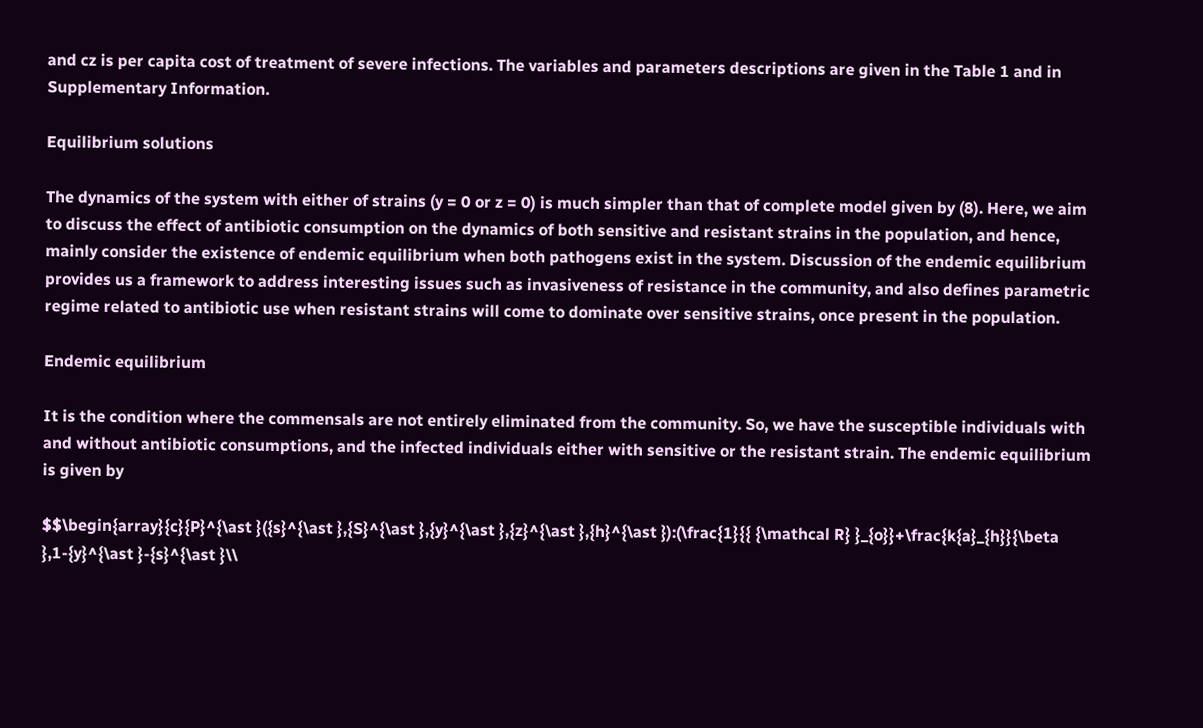and cz is per capita cost of treatment of severe infections. The variables and parameters descriptions are given in the Table 1 and in Supplementary Information.

Equilibrium solutions

The dynamics of the system with either of strains (y = 0 or z = 0) is much simpler than that of complete model given by (8). Here, we aim to discuss the effect of antibiotic consumption on the dynamics of both sensitive and resistant strains in the population, and hence, mainly consider the existence of endemic equilibrium when both pathogens exist in the system. Discussion of the endemic equilibrium provides us a framework to address interesting issues such as invasiveness of resistance in the community, and also defines parametric regime related to antibiotic use when resistant strains will come to dominate over sensitive strains, once present in the population.

Endemic equilibrium

It is the condition where the commensals are not entirely eliminated from the community. So, we have the susceptible individuals with and without antibiotic consumptions, and the infected individuals either with sensitive or the resistant strain. The endemic equilibrium is given by

$$\begin{array}{c}{P}^{\ast }({s}^{\ast },{S}^{\ast },{y}^{\ast },{z}^{\ast },{h}^{\ast }):(\frac{1}{{ {\mathcal R} }_{o}}+\frac{k{a}_{h}}{\beta },1-{y}^{\ast }-{s}^{\ast }\\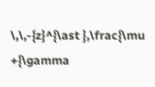\,\,-{z}^{\ast },\frac{\mu +{\gamma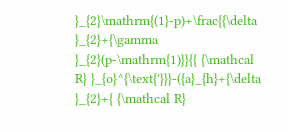}_{2}\mathrm{(1}-p)+\frac{{\delta }_{2}+{\gamma }_{2}(p-\mathrm{1)}}{{ {\mathcal R} }_{o}^{\text{'}}}-({a}_{h}+{\delta }_{2}+{ {\mathcal R}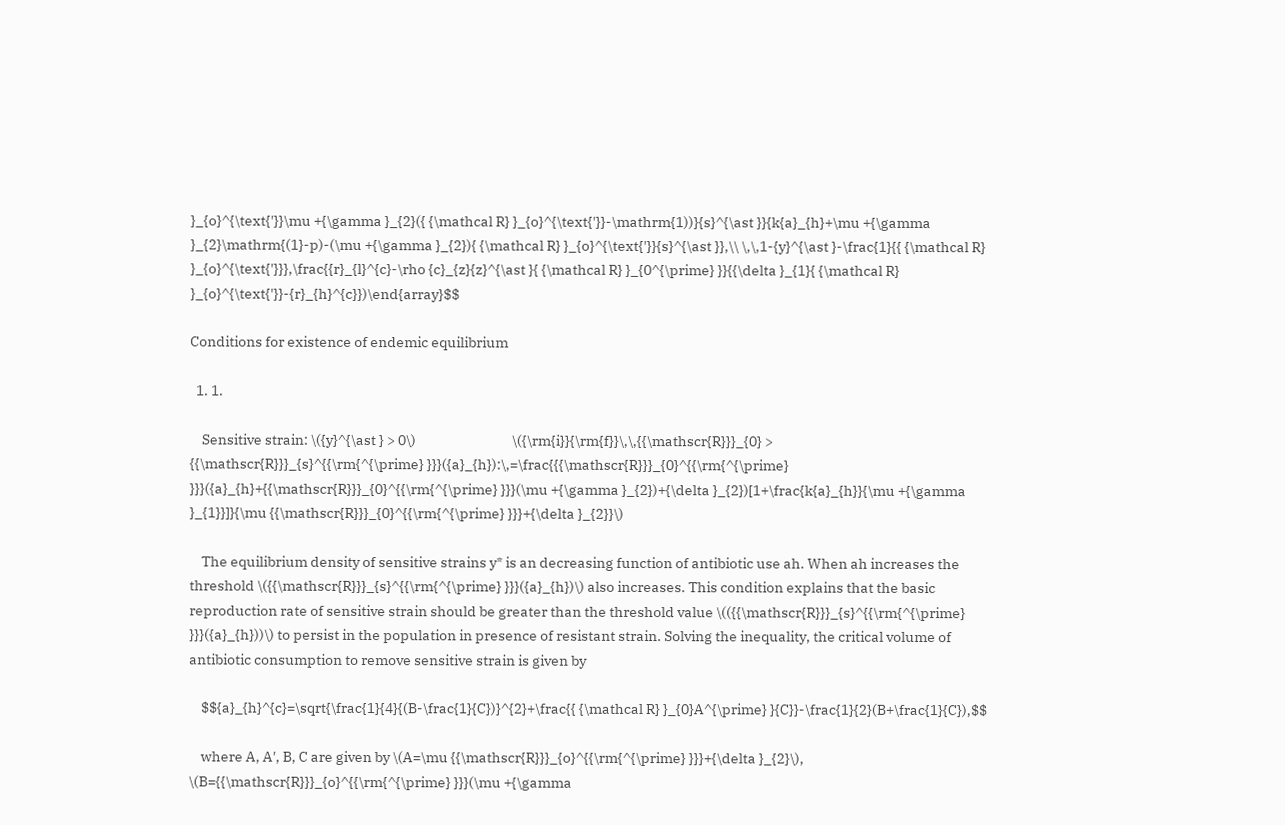}_{o}^{\text{'}}\mu +{\gamma }_{2}({ {\mathcal R} }_{o}^{\text{'}}-\mathrm{1))}{s}^{\ast }}{k{a}_{h}+\mu +{\gamma }_{2}\mathrm{(1}-p)-(\mu +{\gamma }_{2}){ {\mathcal R} }_{o}^{\text{'}}{s}^{\ast }},\\ \,\,1-{y}^{\ast }-\frac{1}{{ {\mathcal R} }_{o}^{\text{'}}},\frac{{r}_{l}^{c}-\rho {c}_{z}{z}^{\ast }{ {\mathcal R} }_{0^{\prime} }}{{\delta }_{1}{ {\mathcal R} }_{o}^{\text{'}}-{r}_{h}^{c}})\end{array}$$

Conditions for existence of endemic equilibrium

  1. 1.

    Sensitive strain: \({y}^{\ast } > 0\)                                \({\rm{i}}{\rm{f}}\,\,{{\mathscr{R}}}_{0} > {{\mathscr{R}}}_{s}^{{\rm{^{\prime} }}}({a}_{h}):\,=\frac{{{\mathscr{R}}}_{0}^{{\rm{^{\prime} }}}({a}_{h}+{{\mathscr{R}}}_{0}^{{\rm{^{\prime} }}}(\mu +{\gamma }_{2})+{\delta }_{2})[1+\frac{k{a}_{h}}{\mu +{\gamma }_{1}}]}{\mu {{\mathscr{R}}}_{0}^{{\rm{^{\prime} }}}+{\delta }_{2}}\)

    The equilibrium density of sensitive strains y* is an decreasing function of antibiotic use ah. When ah increases the threshold \({{\mathscr{R}}}_{s}^{{\rm{^{\prime} }}}({a}_{h})\) also increases. This condition explains that the basic reproduction rate of sensitive strain should be greater than the threshold value \(({{\mathscr{R}}}_{s}^{{\rm{^{\prime} }}}({a}_{h}))\) to persist in the population in presence of resistant strain. Solving the inequality, the critical volume of antibiotic consumption to remove sensitive strain is given by

    $${a}_{h}^{c}=\sqrt{\frac{1}{4}{(B-\frac{1}{C})}^{2}+\frac{{ {\mathcal R} }_{0}A^{\prime} }{C}}-\frac{1}{2}(B+\frac{1}{C}),$$

    where A, A′, B, C are given by \(A=\mu {{\mathscr{R}}}_{o}^{{\rm{^{\prime} }}}+{\delta }_{2}\), \(B={{\mathscr{R}}}_{o}^{{\rm{^{\prime} }}}(\mu +{\gamma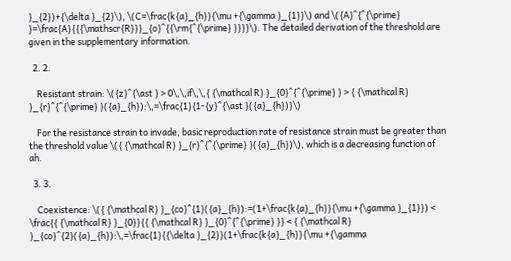}_{2})+{\delta }_{2}\), \(C=\frac{k{a}_{h}}{\mu +{\gamma }_{1}}\) and \({A}^{^{\prime} }=\frac{A}{{{\mathscr{R}}}_{o}^{{\rm{^{\prime} }}}}\). The detailed derivation of the threshold are given in the supplementary information.

  2. 2.

    Resistant strain: \({z}^{\ast } > 0\,\,if\,\,{ {\mathcal R} }_{0}^{^{\prime} } > { {\mathcal R} }_{r}^{^{\prime} }({a}_{h}):\,=\frac{1}{1-{y}^{\ast }({a}_{h})}\)

    For the resistance strain to invade, basic reproduction rate of resistance strain must be greater than the threshold value \({ {\mathcal R} }_{r}^{^{\prime} }({a}_{h})\), which is a decreasing function of ah.

  3. 3.

    Coexistence: \({ {\mathcal R} }_{co}^{1}({a}_{h}):=(1+\frac{k{a}_{h}}{\mu +{\gamma }_{1}}) < \frac{{ {\mathcal R} }_{0}}{{ {\mathcal R} }_{0}^{^{\prime} }} < { {\mathcal R} }_{co}^{2}({a}_{h}):\,=\frac{1}{{\delta }_{2}}(1+\frac{k{a}_{h}}{\mu +{\gamma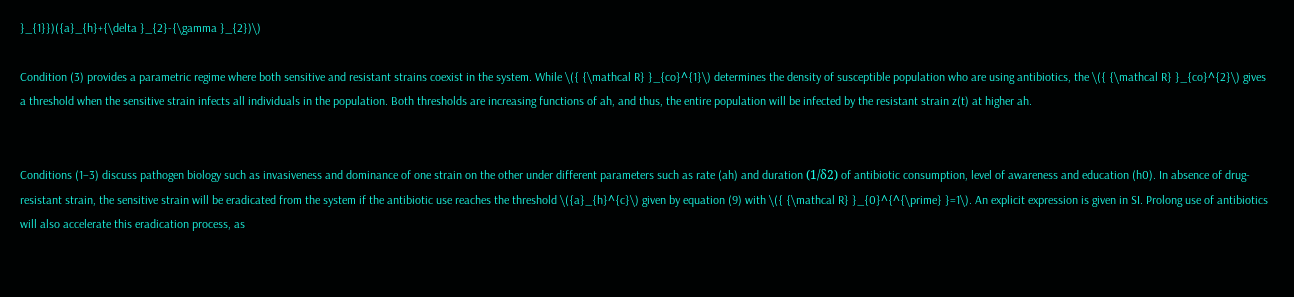}_{1}})({a}_{h}+{\delta }_{2}-{\gamma }_{2})\)

Condition (3) provides a parametric regime where both sensitive and resistant strains coexist in the system. While \({ {\mathcal R} }_{co}^{1}\) determines the density of susceptible population who are using antibiotics, the \({ {\mathcal R} }_{co}^{2}\) gives a threshold when the sensitive strain infects all individuals in the population. Both thresholds are increasing functions of ah, and thus, the entire population will be infected by the resistant strain z(t) at higher ah.


Conditions (1–3) discuss pathogen biology such as invasiveness and dominance of one strain on the other under different parameters such as rate (ah) and duration (1/δ2) of antibiotic consumption, level of awareness and education (h0). In absence of drug-resistant strain, the sensitive strain will be eradicated from the system if the antibiotic use reaches the threshold \({a}_{h}^{c}\) given by equation (9) with \({ {\mathcal R} }_{0}^{^{\prime} }=1\). An explicit expression is given in SI. Prolong use of antibiotics will also accelerate this eradication process, as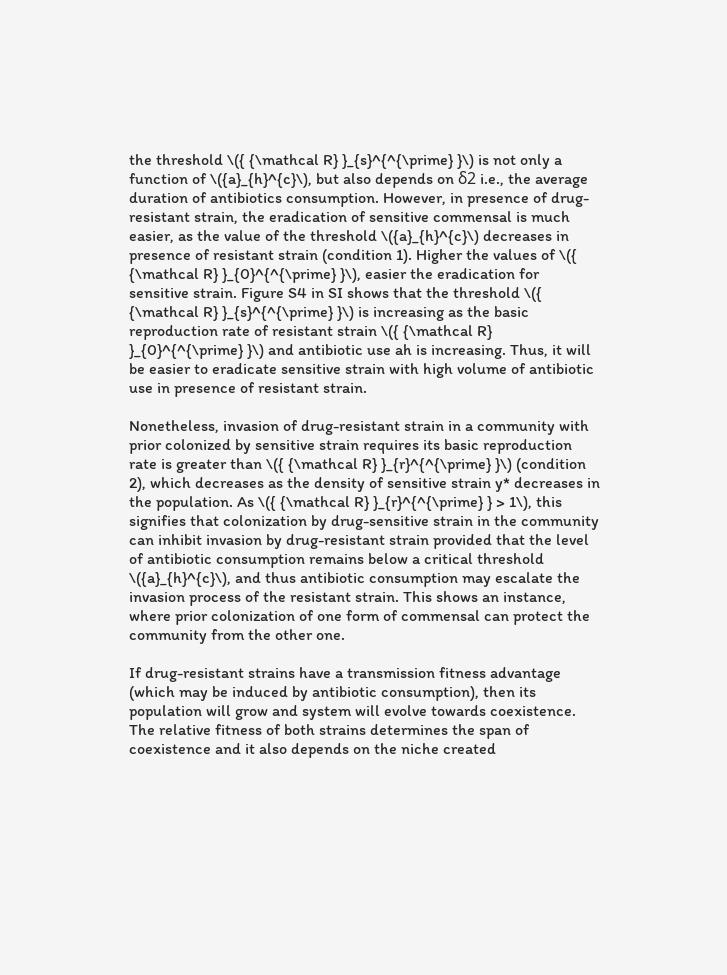the threshold \({ {\mathcal R} }_{s}^{^{\prime} }\) is not only a function of \({a}_{h}^{c}\), but also depends on δ2 i.e., the average duration of antibiotics consumption. However, in presence of drug-resistant strain, the eradication of sensitive commensal is much easier, as the value of the threshold \({a}_{h}^{c}\) decreases in presence of resistant strain (condition 1). Higher the values of \({ {\mathcal R} }_{0}^{^{\prime} }\), easier the eradication for sensitive strain. Figure S4 in SI shows that the threshold \({ {\mathcal R} }_{s}^{^{\prime} }\) is increasing as the basic reproduction rate of resistant strain \({ {\mathcal R} }_{0}^{^{\prime} }\) and antibiotic use ah is increasing. Thus, it will be easier to eradicate sensitive strain with high volume of antibiotic use in presence of resistant strain.

Nonetheless, invasion of drug-resistant strain in a community with prior colonized by sensitive strain requires its basic reproduction rate is greater than \({ {\mathcal R} }_{r}^{^{\prime} }\) (condition 2), which decreases as the density of sensitive strain y* decreases in the population. As \({ {\mathcal R} }_{r}^{^{\prime} } > 1\), this signifies that colonization by drug-sensitive strain in the community can inhibit invasion by drug-resistant strain provided that the level of antibiotic consumption remains below a critical threshold \({a}_{h}^{c}\), and thus antibiotic consumption may escalate the invasion process of the resistant strain. This shows an instance, where prior colonization of one form of commensal can protect the community from the other one.

If drug-resistant strains have a transmission fitness advantage (which may be induced by antibiotic consumption), then its population will grow and system will evolve towards coexistence. The relative fitness of both strains determines the span of coexistence and it also depends on the niche created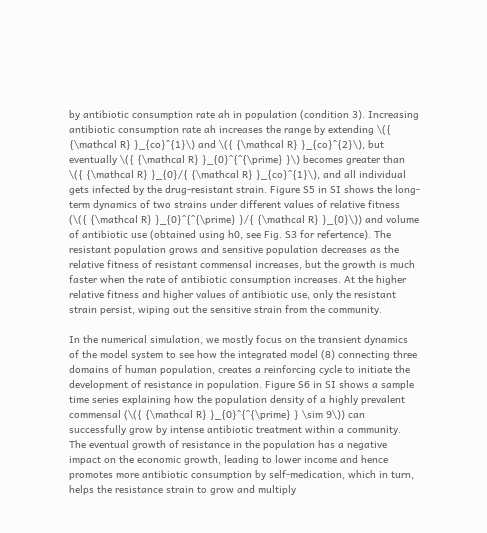by antibiotic consumption rate ah in population (condition 3). Increasing antibiotic consumption rate ah increases the range by extending \({ {\mathcal R} }_{co}^{1}\) and \({ {\mathcal R} }_{co}^{2}\), but eventually \({ {\mathcal R} }_{0}^{^{\prime} }\) becomes greater than \({ {\mathcal R} }_{0}/{ {\mathcal R} }_{co}^{1}\), and all individual gets infected by the drug-resistant strain. Figure S5 in SI shows the long-term dynamics of two strains under different values of relative fitness (\({ {\mathcal R} }_{0}^{^{\prime} }/{ {\mathcal R} }_{0}\)) and volume of antibiotic use (obtained using h0, see Fig. S3 for refertence). The resistant population grows and sensitive population decreases as the relative fitness of resistant commensal increases, but the growth is much faster when the rate of antibiotic consumption increases. At the higher relative fitness and higher values of antibiotic use, only the resistant strain persist, wiping out the sensitive strain from the community.

In the numerical simulation, we mostly focus on the transient dynamics of the model system to see how the integrated model (8) connecting three domains of human population, creates a reinforcing cycle to initiate the development of resistance in population. Figure S6 in SI shows a sample time series explaining how the population density of a highly prevalent commensal (\({ {\mathcal R} }_{0}^{^{\prime} } \sim 9\)) can successfully grow by intense antibiotic treatment within a community. The eventual growth of resistance in the population has a negative impact on the economic growth, leading to lower income and hence promotes more antibiotic consumption by self-medication, which in turn, helps the resistance strain to grow and multiply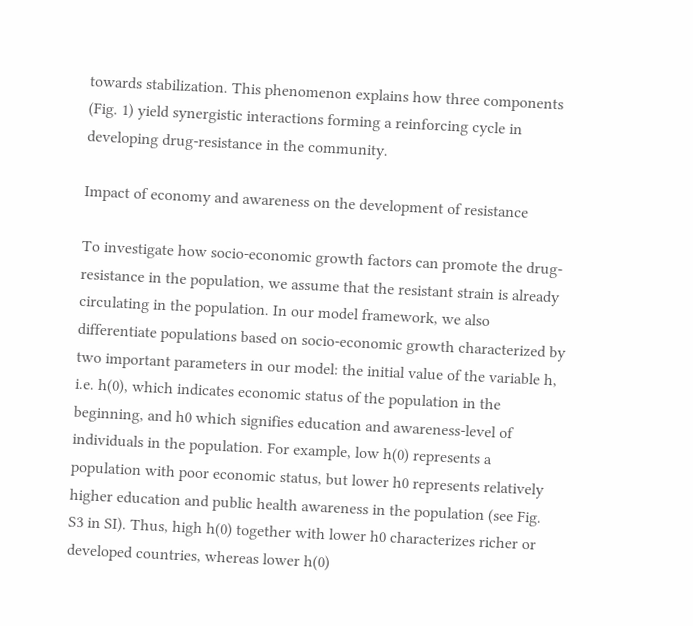towards stabilization. This phenomenon explains how three components (Fig. 1) yield synergistic interactions forming a reinforcing cycle in developing drug-resistance in the community.

Impact of economy and awareness on the development of resistance

To investigate how socio-economic growth factors can promote the drug-resistance in the population, we assume that the resistant strain is already circulating in the population. In our model framework, we also differentiate populations based on socio-economic growth characterized by two important parameters in our model: the initial value of the variable h, i.e. h(0), which indicates economic status of the population in the beginning, and h0 which signifies education and awareness-level of individuals in the population. For example, low h(0) represents a population with poor economic status, but lower h0 represents relatively higher education and public health awareness in the population (see Fig. S3 in SI). Thus, high h(0) together with lower h0 characterizes richer or developed countries, whereas lower h(0)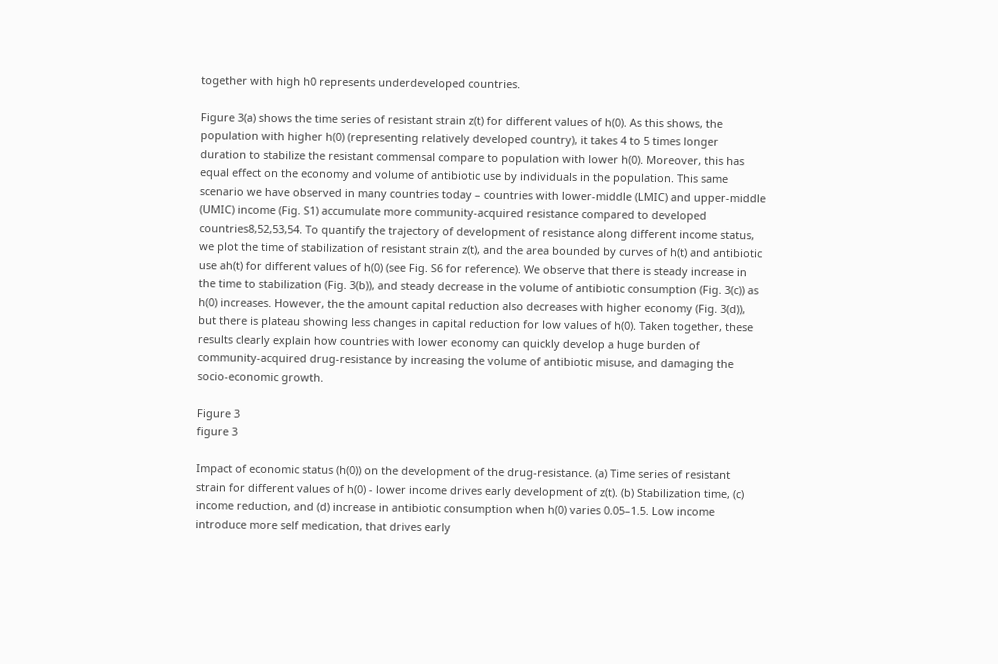together with high h0 represents underdeveloped countries.

Figure 3(a) shows the time series of resistant strain z(t) for different values of h(0). As this shows, the population with higher h(0) (representing relatively developed country), it takes 4 to 5 times longer duration to stabilize the resistant commensal compare to population with lower h(0). Moreover, this has equal effect on the economy and volume of antibiotic use by individuals in the population. This same scenario we have observed in many countries today – countries with lower-middle (LMIC) and upper-middle (UMIC) income (Fig. S1) accumulate more community-acquired resistance compared to developed countries8,52,53,54. To quantify the trajectory of development of resistance along different income status, we plot the time of stabilization of resistant strain z(t), and the area bounded by curves of h(t) and antibiotic use ah(t) for different values of h(0) (see Fig. S6 for reference). We observe that there is steady increase in the time to stabilization (Fig. 3(b)), and steady decrease in the volume of antibiotic consumption (Fig. 3(c)) as h(0) increases. However, the the amount capital reduction also decreases with higher economy (Fig. 3(d)), but there is plateau showing less changes in capital reduction for low values of h(0). Taken together, these results clearly explain how countries with lower economy can quickly develop a huge burden of community-acquired drug-resistance by increasing the volume of antibiotic misuse, and damaging the socio-economic growth.

Figure 3
figure 3

Impact of economic status (h(0)) on the development of the drug-resistance. (a) Time series of resistant strain for different values of h(0) - lower income drives early development of z(t). (b) Stabilization time, (c) income reduction, and (d) increase in antibiotic consumption when h(0) varies 0.05–1.5. Low income introduce more self medication, that drives early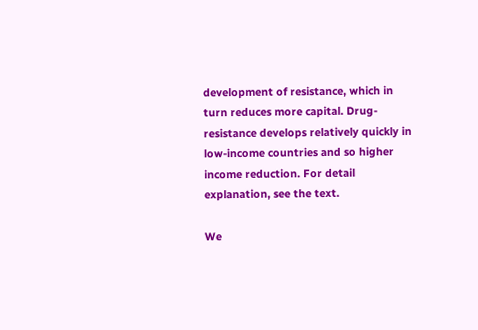development of resistance, which in turn reduces more capital. Drug-resistance develops relatively quickly in low-income countries and so higher income reduction. For detail explanation, see the text.

We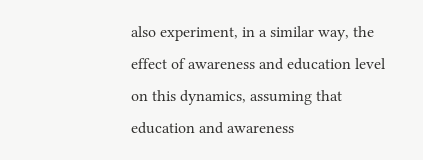also experiment, in a similar way, the effect of awareness and education level on this dynamics, assuming that education and awareness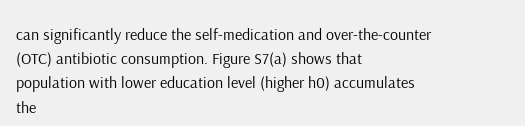can significantly reduce the self-medication and over-the-counter (OTC) antibiotic consumption. Figure S7(a) shows that population with lower education level (higher h0) accumulates the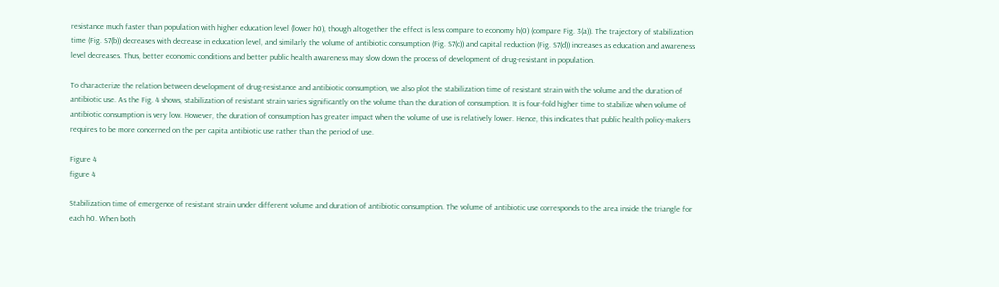resistance much faster than population with higher education level (lower h0), though altogether the effect is less compare to economy h(0) (compare Fig. 3(a)). The trajectory of stabilization time (Fig. S7(b)) decreases with decrease in education level, and similarly the volume of antibiotic consumption (Fig. S7(c)) and capital reduction (Fig. S7(d)) increases as education and awareness level decreases. Thus, better economic conditions and better public health awareness may slow down the process of development of drug-resistant in population.

To characterize the relation between development of drug-resistance and antibiotic consumption, we also plot the stabilization time of resistant strain with the volume and the duration of antibiotic use. As the Fig. 4 shows, stabilization of resistant strain varies significantly on the volume than the duration of consumption. It is four-fold higher time to stabilize when volume of antibiotic consumption is very low. However, the duration of consumption has greater impact when the volume of use is relatively lower. Hence, this indicates that public health policy-makers requires to be more concerned on the per capita antibiotic use rather than the period of use.

Figure 4
figure 4

Stabilization time of emergence of resistant strain under different volume and duration of antibiotic consumption. The volume of antibiotic use corresponds to the area inside the triangle for each h0. When both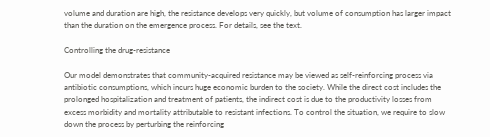volume and duration are high, the resistance develops very quickly, but volume of consumption has larger impact than the duration on the emergence process. For details, see the text.

Controlling the drug-resistance

Our model demonstrates that community-acquired resistance may be viewed as self-reinforcing process via antibiotic consumptions, which incurs huge economic burden to the society. While the direct cost includes the prolonged hospitalization and treatment of patients, the indirect cost is due to the productivity losses from excess morbidity and mortality attributable to resistant infections. To control the situation, we require to slow down the process by perturbing the reinforcing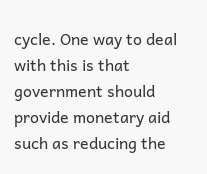cycle. One way to deal with this is that government should provide monetary aid such as reducing the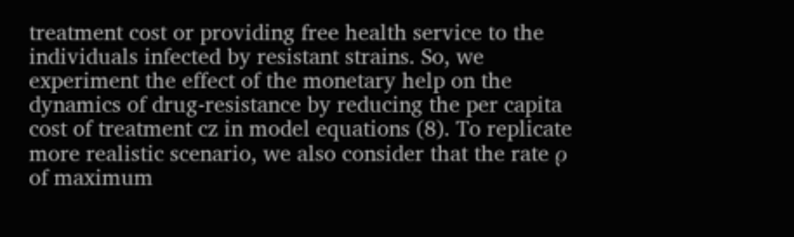treatment cost or providing free health service to the individuals infected by resistant strains. So, we experiment the effect of the monetary help on the dynamics of drug-resistance by reducing the per capita cost of treatment cz in model equations (8). To replicate more realistic scenario, we also consider that the rate ρ of maximum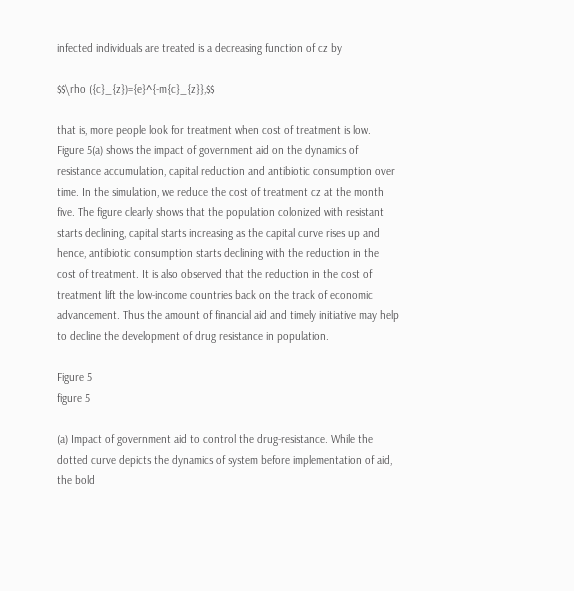infected individuals are treated is a decreasing function of cz by

$$\rho ({c}_{z})={e}^{-m{c}_{z}},$$

that is, more people look for treatment when cost of treatment is low. Figure 5(a) shows the impact of government aid on the dynamics of resistance accumulation, capital reduction and antibiotic consumption over time. In the simulation, we reduce the cost of treatment cz at the month five. The figure clearly shows that the population colonized with resistant starts declining, capital starts increasing as the capital curve rises up and hence, antibiotic consumption starts declining with the reduction in the cost of treatment. It is also observed that the reduction in the cost of treatment lift the low-income countries back on the track of economic advancement. Thus the amount of financial aid and timely initiative may help to decline the development of drug resistance in population.

Figure 5
figure 5

(a) Impact of government aid to control the drug-resistance. While the dotted curve depicts the dynamics of system before implementation of aid, the bold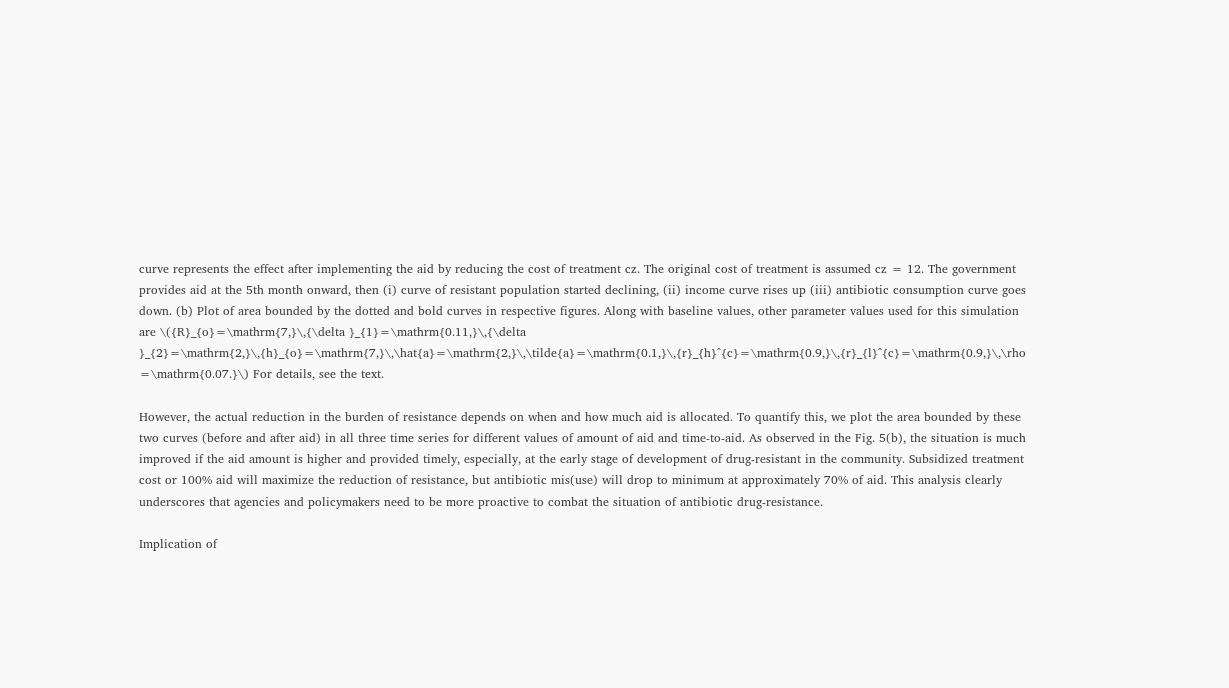curve represents the effect after implementing the aid by reducing the cost of treatment cz. The original cost of treatment is assumed cz = 12. The government provides aid at the 5th month onward, then (i) curve of resistant population started declining, (ii) income curve rises up (iii) antibiotic consumption curve goes down. (b) Plot of area bounded by the dotted and bold curves in respective figures. Along with baseline values, other parameter values used for this simulation are \({R}_{o}=\mathrm{7,}\,{\delta }_{1}=\mathrm{0.11,}\,{\delta }_{2}=\mathrm{2,}\,{h}_{o}=\mathrm{7,}\,\hat{a}=\mathrm{2,}\,\tilde{a}=\mathrm{0.1,}\,{r}_{h}^{c}=\mathrm{0.9,}\,{r}_{l}^{c}=\mathrm{0.9,}\,\rho =\mathrm{0.07.}\) For details, see the text.

However, the actual reduction in the burden of resistance depends on when and how much aid is allocated. To quantify this, we plot the area bounded by these two curves (before and after aid) in all three time series for different values of amount of aid and time-to-aid. As observed in the Fig. 5(b), the situation is much improved if the aid amount is higher and provided timely, especially, at the early stage of development of drug-resistant in the community. Subsidized treatment cost or 100% aid will maximize the reduction of resistance, but antibiotic mis(use) will drop to minimum at approximately 70% of aid. This analysis clearly underscores that agencies and policymakers need to be more proactive to combat the situation of antibiotic drug-resistance.

Implication of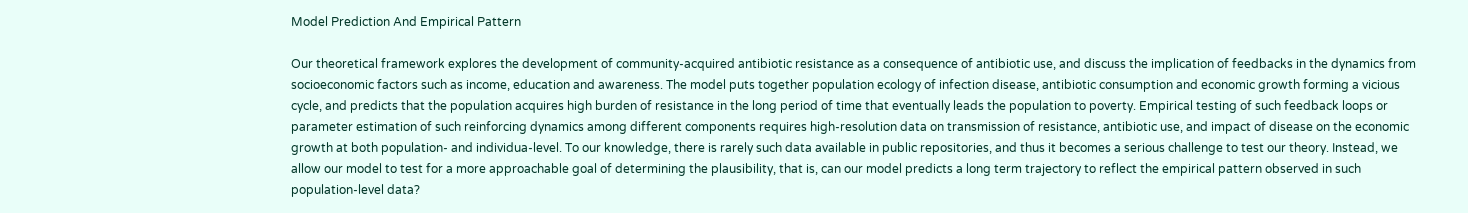Model Prediction And Empirical Pattern

Our theoretical framework explores the development of community-acquired antibiotic resistance as a consequence of antibiotic use, and discuss the implication of feedbacks in the dynamics from socioeconomic factors such as income, education and awareness. The model puts together population ecology of infection disease, antibiotic consumption and economic growth forming a vicious cycle, and predicts that the population acquires high burden of resistance in the long period of time that eventually leads the population to poverty. Empirical testing of such feedback loops or parameter estimation of such reinforcing dynamics among different components requires high-resolution data on transmission of resistance, antibiotic use, and impact of disease on the economic growth at both population- and individua-level. To our knowledge, there is rarely such data available in public repositories, and thus it becomes a serious challenge to test our theory. Instead, we allow our model to test for a more approachable goal of determining the plausibility, that is, can our model predicts a long term trajectory to reflect the empirical pattern observed in such population-level data?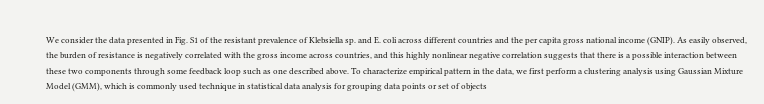We consider the data presented in Fig. S1 of the resistant prevalence of Klebsiella sp. and E. coli across different countries and the per capita gross national income (GNIP). As easily observed, the burden of resistance is negatively correlated with the gross income across countries, and this highly nonlinear negative correlation suggests that there is a possible interaction between these two components through some feedback loop such as one described above. To characterize empirical pattern in the data, we first perform a clustering analysis using Gaussian Mixture Model (GMM), which is commonly used technique in statistical data analysis for grouping data points or set of objects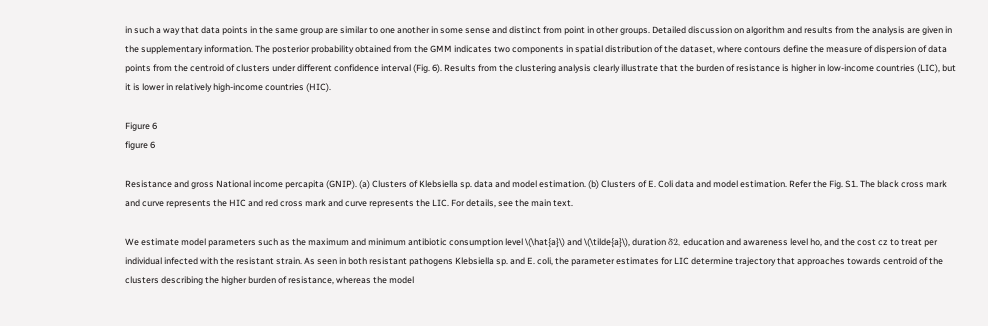in such a way that data points in the same group are similar to one another in some sense and distinct from point in other groups. Detailed discussion on algorithm and results from the analysis are given in the supplementary information. The posterior probability obtained from the GMM indicates two components in spatial distribution of the dataset, where contours define the measure of dispersion of data points from the centroid of clusters under different confidence interval (Fig. 6). Results from the clustering analysis clearly illustrate that the burden of resistance is higher in low-income countries (LIC), but it is lower in relatively high-income countries (HIC).

Figure 6
figure 6

Resistance and gross National income percapita (GNIP). (a) Clusters of Klebsiella sp. data and model estimation. (b) Clusters of E. Coli data and model estimation. Refer the Fig. S1. The black cross mark and curve represents the HIC and red cross mark and curve represents the LIC. For details, see the main text.

We estimate model parameters such as the maximum and minimum antibiotic consumption level \(\hat{a}\) and \(\tilde{a}\), duration δ2, education and awareness level ho, and the cost cz to treat per individual infected with the resistant strain. As seen in both resistant pathogens Klebsiella sp. and E. coli, the parameter estimates for LIC determine trajectory that approaches towards centroid of the clusters describing the higher burden of resistance, whereas the model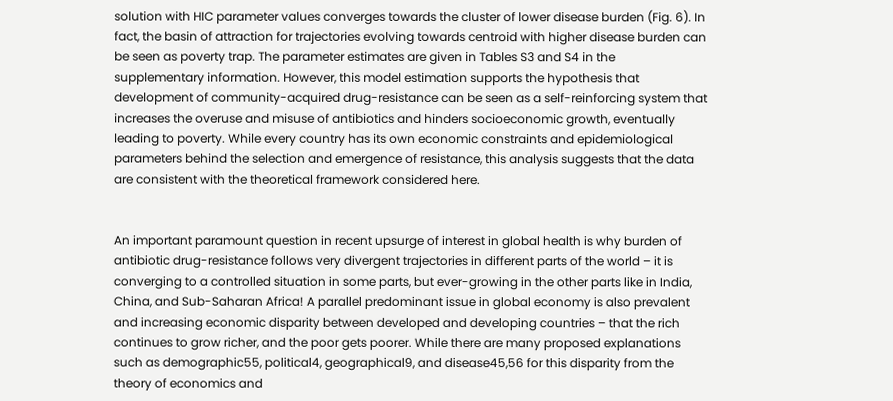solution with HIC parameter values converges towards the cluster of lower disease burden (Fig. 6). In fact, the basin of attraction for trajectories evolving towards centroid with higher disease burden can be seen as poverty trap. The parameter estimates are given in Tables S3 and S4 in the supplementary information. However, this model estimation supports the hypothesis that development of community-acquired drug-resistance can be seen as a self-reinforcing system that increases the overuse and misuse of antibiotics and hinders socioeconomic growth, eventually leading to poverty. While every country has its own economic constraints and epidemiological parameters behind the selection and emergence of resistance, this analysis suggests that the data are consistent with the theoretical framework considered here.


An important paramount question in recent upsurge of interest in global health is why burden of antibiotic drug-resistance follows very divergent trajectories in different parts of the world – it is converging to a controlled situation in some parts, but ever-growing in the other parts like in India, China, and Sub-Saharan Africa! A parallel predominant issue in global economy is also prevalent and increasing economic disparity between developed and developing countries – that the rich continues to grow richer, and the poor gets poorer. While there are many proposed explanations such as demographic55, political4, geographical9, and disease45,56 for this disparity from the theory of economics and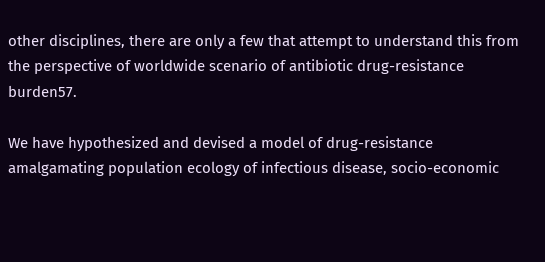other disciplines, there are only a few that attempt to understand this from the perspective of worldwide scenario of antibiotic drug-resistance burden57.

We have hypothesized and devised a model of drug-resistance amalgamating population ecology of infectious disease, socio-economic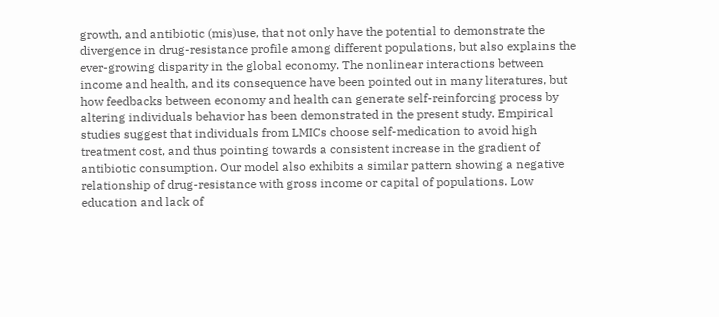growth, and antibiotic (mis)use, that not only have the potential to demonstrate the divergence in drug-resistance profile among different populations, but also explains the ever-growing disparity in the global economy. The nonlinear interactions between income and health, and its consequence have been pointed out in many literatures, but how feedbacks between economy and health can generate self-reinforcing process by altering individuals behavior has been demonstrated in the present study. Empirical studies suggest that individuals from LMICs choose self-medication to avoid high treatment cost, and thus pointing towards a consistent increase in the gradient of antibiotic consumption. Our model also exhibits a similar pattern showing a negative relationship of drug-resistance with gross income or capital of populations. Low education and lack of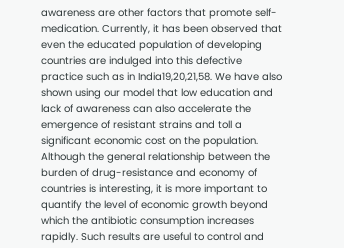awareness are other factors that promote self-medication. Currently, it has been observed that even the educated population of developing countries are indulged into this defective practice such as in India19,20,21,58. We have also shown using our model that low education and lack of awareness can also accelerate the emergence of resistant strains and toll a significant economic cost on the population. Although the general relationship between the burden of drug-resistance and economy of countries is interesting, it is more important to quantify the level of economic growth beyond which the antibiotic consumption increases rapidly. Such results are useful to control and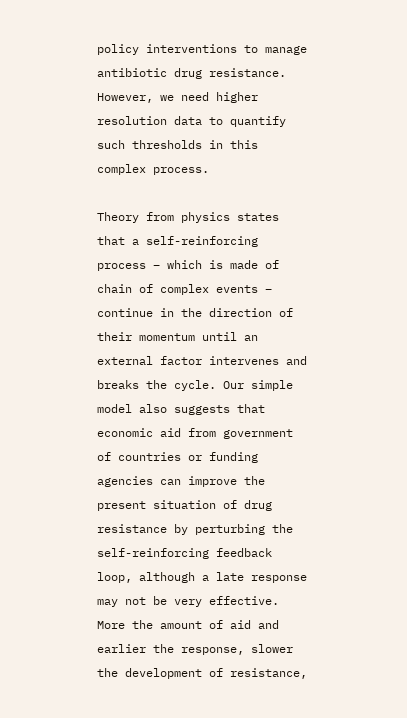policy interventions to manage antibiotic drug resistance. However, we need higher resolution data to quantify such thresholds in this complex process.

Theory from physics states that a self-reinforcing process – which is made of chain of complex events – continue in the direction of their momentum until an external factor intervenes and breaks the cycle. Our simple model also suggests that economic aid from government of countries or funding agencies can improve the present situation of drug resistance by perturbing the self-reinforcing feedback loop, although a late response may not be very effective. More the amount of aid and earlier the response, slower the development of resistance,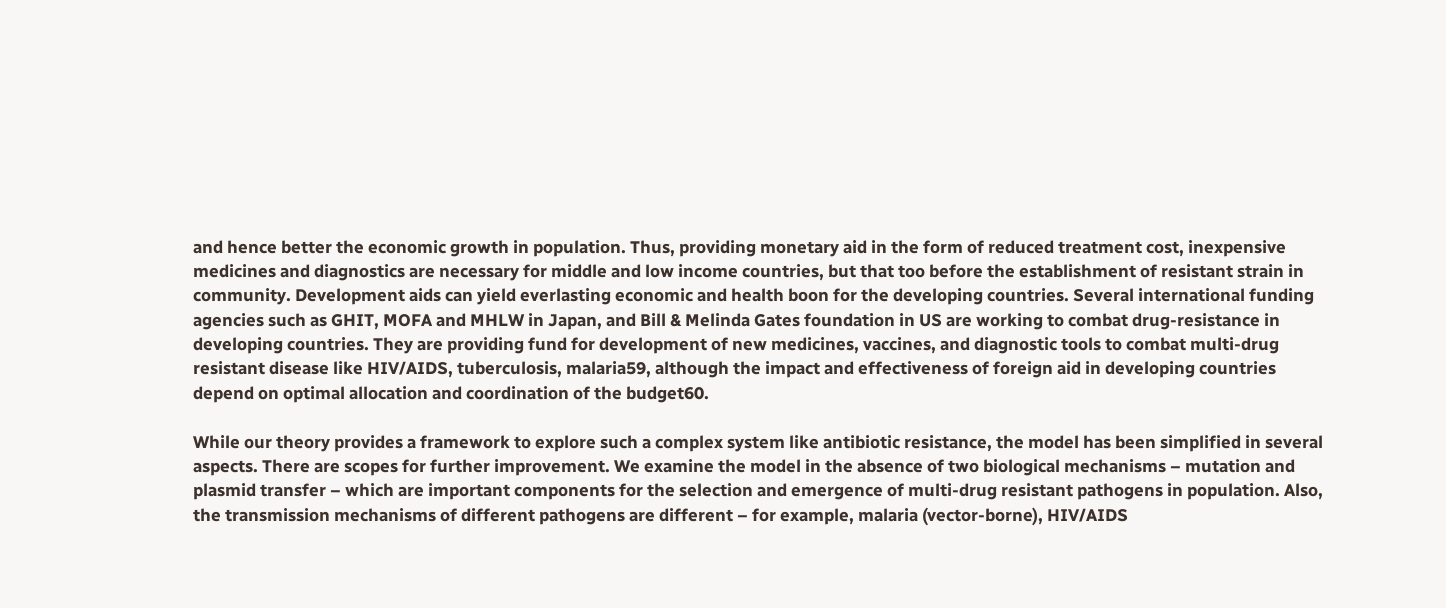and hence better the economic growth in population. Thus, providing monetary aid in the form of reduced treatment cost, inexpensive medicines and diagnostics are necessary for middle and low income countries, but that too before the establishment of resistant strain in community. Development aids can yield everlasting economic and health boon for the developing countries. Several international funding agencies such as GHIT, MOFA and MHLW in Japan, and Bill & Melinda Gates foundation in US are working to combat drug-resistance in developing countries. They are providing fund for development of new medicines, vaccines, and diagnostic tools to combat multi-drug resistant disease like HIV/AIDS, tuberculosis, malaria59, although the impact and effectiveness of foreign aid in developing countries depend on optimal allocation and coordination of the budget60.

While our theory provides a framework to explore such a complex system like antibiotic resistance, the model has been simplified in several aspects. There are scopes for further improvement. We examine the model in the absence of two biological mechanisms – mutation and plasmid transfer – which are important components for the selection and emergence of multi-drug resistant pathogens in population. Also, the transmission mechanisms of different pathogens are different – for example, malaria (vector-borne), HIV/AIDS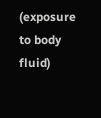(exposure to body fluid)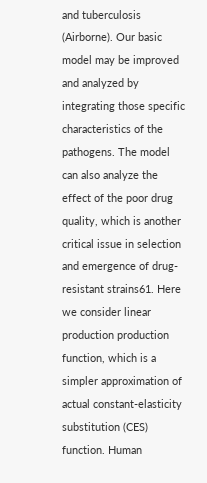and tuberculosis (Airborne). Our basic model may be improved and analyzed by integrating those specific characteristics of the pathogens. The model can also analyze the effect of the poor drug quality, which is another critical issue in selection and emergence of drug-resistant strains61. Here we consider linear production production function, which is a simpler approximation of actual constant-elasticity substitution (CES) function. Human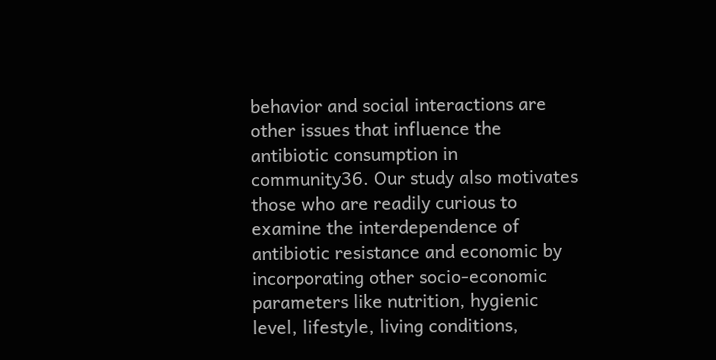behavior and social interactions are other issues that influence the antibiotic consumption in community36. Our study also motivates those who are readily curious to examine the interdependence of antibiotic resistance and economic by incorporating other socio-economic parameters like nutrition, hygienic level, lifestyle, living conditions,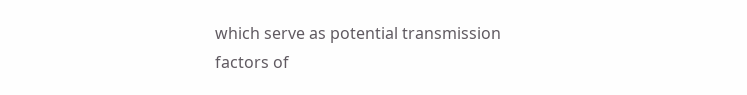which serve as potential transmission factors of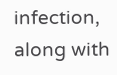infection, along with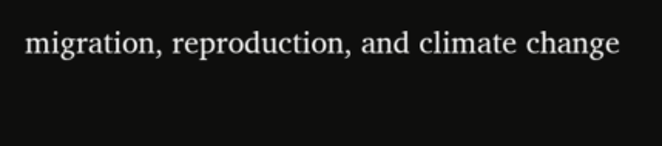migration, reproduction, and climate change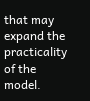that may expand the practicality of the model.